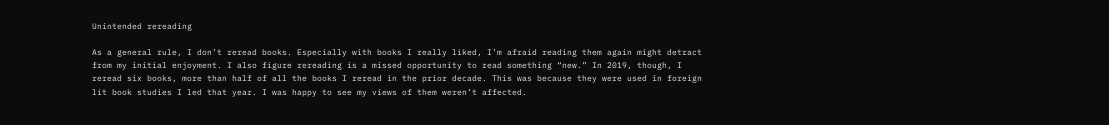Unintended rereading

As a general rule, I don’t reread books. Especially with books I really liked, I’m afraid reading them again might detract from my initial enjoyment. I also figure rereading is a missed opportunity to read something “new.” In 2019, though, I reread six books, more than half of all the books I reread in the prior decade. This was because they were used in foreign lit book studies I led that year. I was happy to see my views of them weren’t affected.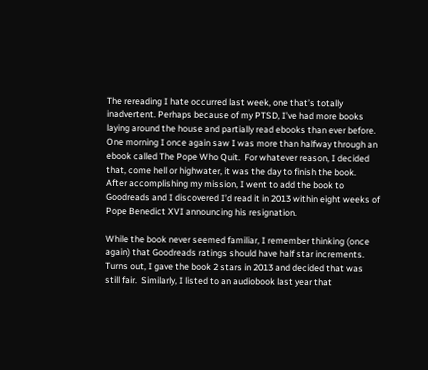The rereading I hate occurred last week, one that’s totally inadvertent. Perhaps because of my PTSD, I’ve had more books laying around the house and partially read ebooks than ever before. One morning I once again saw I was more than halfway through an ebook called The Pope Who Quit.  For whatever reason, I decided that, come hell or highwater, it was the day to finish the book.  After accomplishing my mission, I went to add the book to Goodreads and I discovered I’d read it in 2013 within eight weeks of Pope Benedict XVI announcing his resignation.

While the book never seemed familiar, I remember thinking (once again) that Goodreads ratings should have half star increments. Turns out, I gave the book 2 stars in 2013 and decided that was still fair.  Similarly, I listed to an audiobook last year that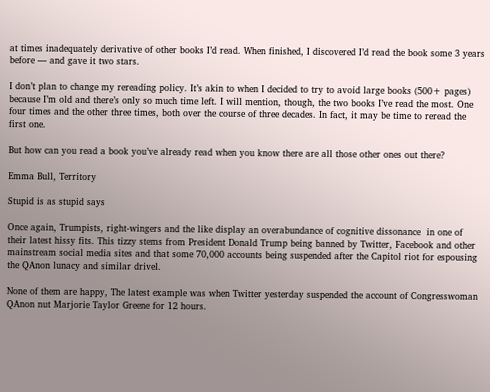at times inadequately derivative of other books I’d read. When finished, I discovered I’d read the book some 3 years before — and gave it two stars.

I don’t plan to change my rereading policy. It’s akin to when I decided to try to avoid large books (500+ pages) because I’m old and there’s only so much time left. I will mention, though, the two books I’ve read the most. One four times and the other three times, both over the course of three decades. In fact, it may be time to reread the first one.

But how can you read a book you’ve already read when you know there are all those other ones out there?

Emma Bull, Territory

Stupid is as stupid says

Once again, Trumpists, right-wingers and the like display an overabundance of cognitive dissonance  in one of their latest hissy fits. This tizzy stems from President Donald Trump being banned by Twitter, Facebook and other mainstream social media sites and that some 70,000 accounts being suspended after the Capitol riot for espousing the QAnon lunacy and similar drivel.

None of them are happy, The latest example was when Twitter yesterday suspended the account of Congresswoman QAnon nut Marjorie Taylor Greene for 12 hours.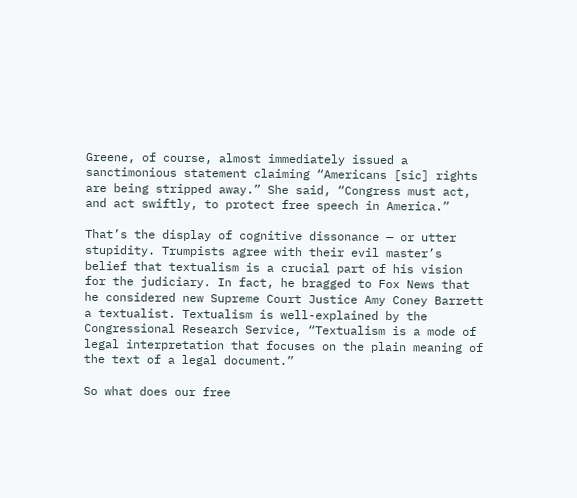Greene, of course, almost immediately issued a sanctimonious statement claiming “Americans [sic] rights are being stripped away.” She said, “Congress must act, and act swiftly, to protect free speech in America.”

That’s the display of cognitive dissonance — or utter stupidity. Trumpists agree with their evil master’s belief that textualism is a crucial part of his vision for the judiciary. In fact, he bragged to Fox News that he considered new Supreme Court Justice Amy Coney Barrett a textualist. Textualism is well-explained by the Congressional Research Service, “Textualism is a mode of legal interpretation that focuses on the plain meaning of the text of a legal document.”

So what does our free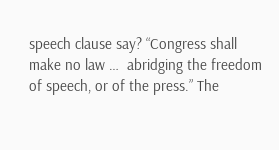speech clause say? “Congress shall make no law …  abridging the freedom of speech, or of the press.” The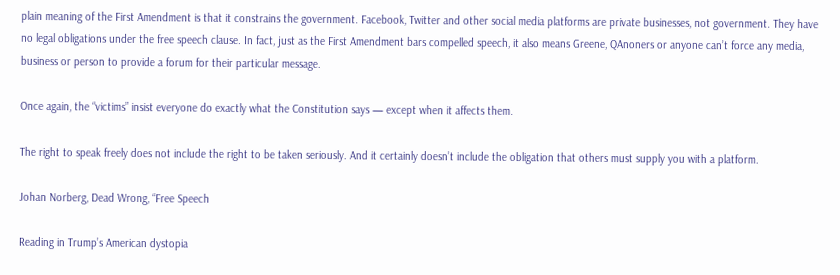plain meaning of the First Amendment is that it constrains the government. Facebook, Twitter and other social media platforms are private businesses, not government. They have no legal obligations under the free speech clause. In fact, just as the First Amendment bars compelled speech, it also means Greene, QAnoners or anyone can’t force any media, business or person to provide a forum for their particular message.

Once again, the “victims” insist everyone do exactly what the Constitution says — except when it affects them.

The right to speak freely does not include the right to be taken seriously. And it certainly doesn’t include the obligation that others must supply you with a platform.

Johan Norberg, Dead Wrong, “Free Speech

Reading in Trump’s American dystopia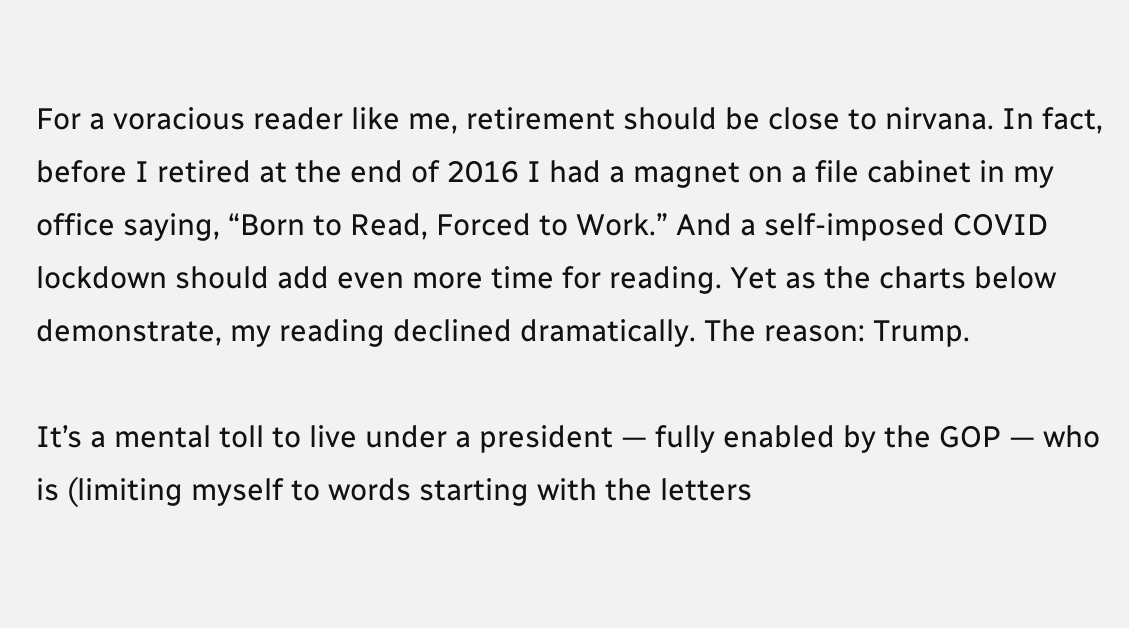For a voracious reader like me, retirement should be close to nirvana. In fact, before I retired at the end of 2016 I had a magnet on a file cabinet in my office saying, “Born to Read, Forced to Work.” And a self-imposed COVID lockdown should add even more time for reading. Yet as the charts below demonstrate, my reading declined dramatically. The reason: Trump.

It’s a mental toll to live under a president — fully enabled by the GOP — who is (limiting myself to words starting with the letters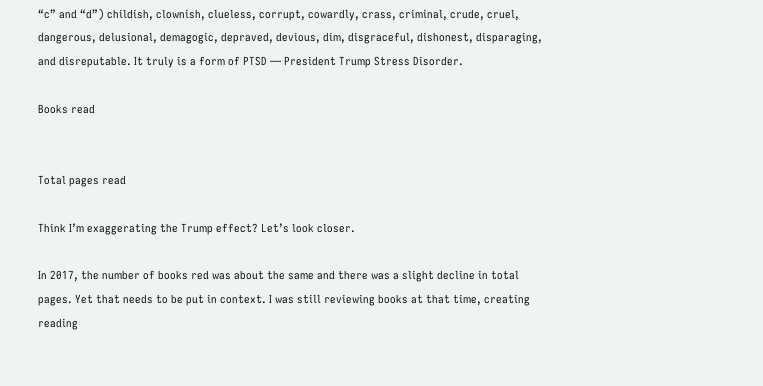“c” and “d”) childish, clownish, clueless, corrupt, cowardly, crass, criminal, crude, cruel, dangerous, delusional, demagogic, depraved, devious, dim, disgraceful, dishonest, disparaging, and disreputable. It truly is a form of PTSD — President Trump Stress Disorder.

Books read


Total pages read

Think I’m exaggerating the Trump effect? Let’s look closer.

In 2017, the number of books red was about the same and there was a slight decline in total pages. Yet that needs to be put in context. I was still reviewing books at that time, creating reading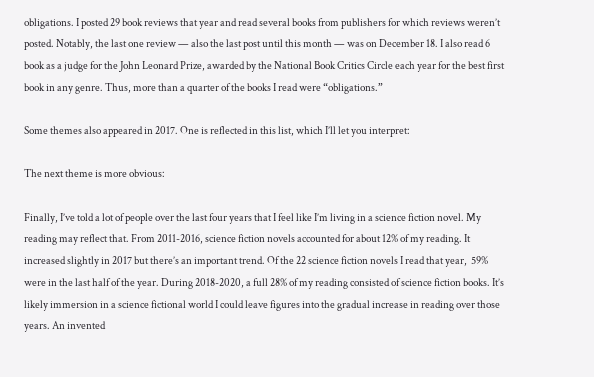obligations. I posted 29 book reviews that year and read several books from publishers for which reviews weren’t posted. Notably, the last one review — also the last post until this month — was on December 18. I also read 6 book as a judge for the John Leonard Prize, awarded by the National Book Critics Circle each year for the best first book in any genre. Thus, more than a quarter of the books I read were “obligations.”

Some themes also appeared in 2017. One is reflected in this list, which I’ll let you interpret:

The next theme is more obvious:

Finally, I’ve told a lot of people over the last four years that I feel like I’m living in a science fiction novel. My reading may reflect that. From 2011-2016, science fiction novels accounted for about 12% of my reading. It increased slightly in 2017 but there’s an important trend. Of the 22 science fiction novels I read that year,  59% were in the last half of the year. During 2018-2020, a full 28% of my reading consisted of science fiction books. It’s likely immersion in a science fictional world I could leave figures into the gradual increase in reading over those years. An invented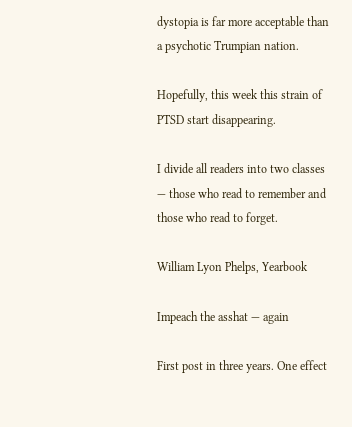dystopia is far more acceptable than a psychotic Trumpian nation.

Hopefully, this week this strain of PTSD start disappearing.

I divide all readers into two classes — those who read to remember and those who read to forget.

William Lyon Phelps, Yearbook

Impeach the asshat — again

First post in three years. One effect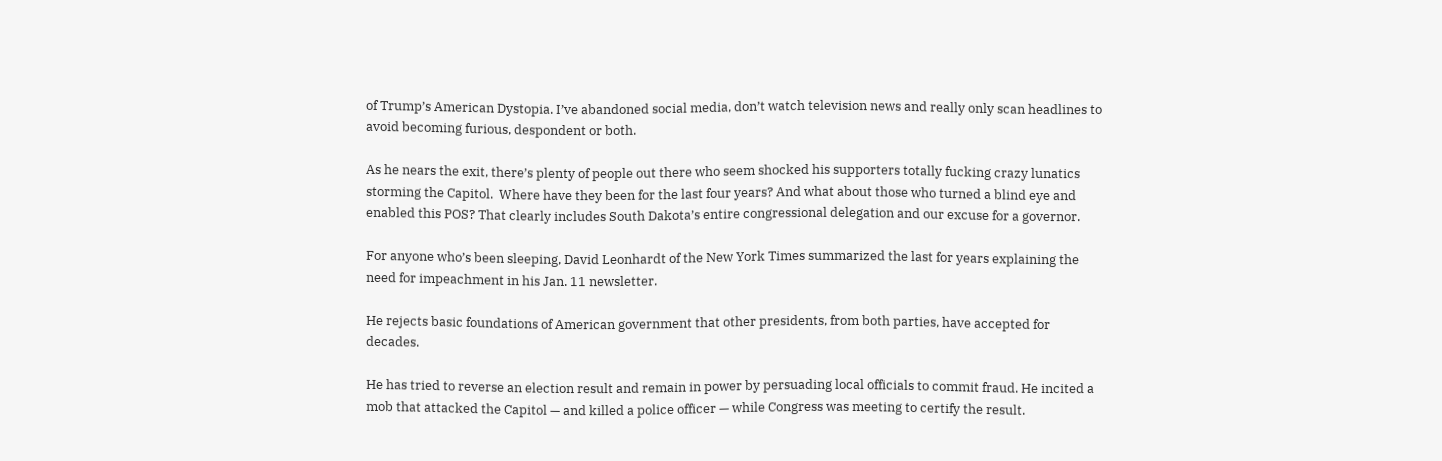of Trump’s American Dystopia. I’ve abandoned social media, don’t watch television news and really only scan headlines to avoid becoming furious, despondent or both.

As he nears the exit, there’s plenty of people out there who seem shocked his supporters totally fucking crazy lunatics storming the Capitol.  Where have they been for the last four years? And what about those who turned a blind eye and enabled this POS? That clearly includes South Dakota’s entire congressional delegation and our excuse for a governor.

For anyone who’s been sleeping, David Leonhardt of the New York Times summarized the last for years explaining the need for impeachment in his Jan. 11 newsletter.

He rejects basic foundations of American government that other presidents, from both parties, have accepted for decades.

He has tried to reverse an election result and remain in power by persuading local officials to commit fraud. He incited a mob that attacked the Capitol — and killed a police officer — while Congress was meeting to certify the result.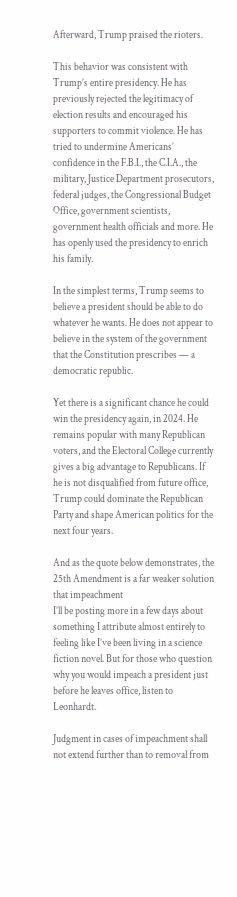Afterward, Trump praised the rioters.

This behavior was consistent with Trump’s entire presidency. He has previously rejected the legitimacy of election results and encouraged his supporters to commit violence. He has tried to undermine Americans’ confidence in the F.B.I., the C.I.A., the military, Justice Department prosecutors, federal judges, the Congressional Budget Office, government scientists, government health officials and more. He has openly used the presidency to enrich his family.

In the simplest terms, Trump seems to believe a president should be able to do whatever he wants. He does not appear to believe in the system of the government that the Constitution prescribes — a democratic republic.

Yet there is a significant chance he could win the presidency again, in 2024. He remains popular with many Republican voters, and the Electoral College currently gives a big advantage to Republicans. If he is not disqualified from future office, Trump could dominate the Republican Party and shape American politics for the next four years.

And as the quote below demonstrates, the 25th Amendment is a far weaker solution that impeachment
I’ll be posting more in a few days about something I attribute almost entirely to feeling like I’ve been living in a science fiction novel. But for those who question why you would impeach a president just before he leaves office, listen to Leonhardt.

Judgment in cases of impeachment shall not extend further than to removal from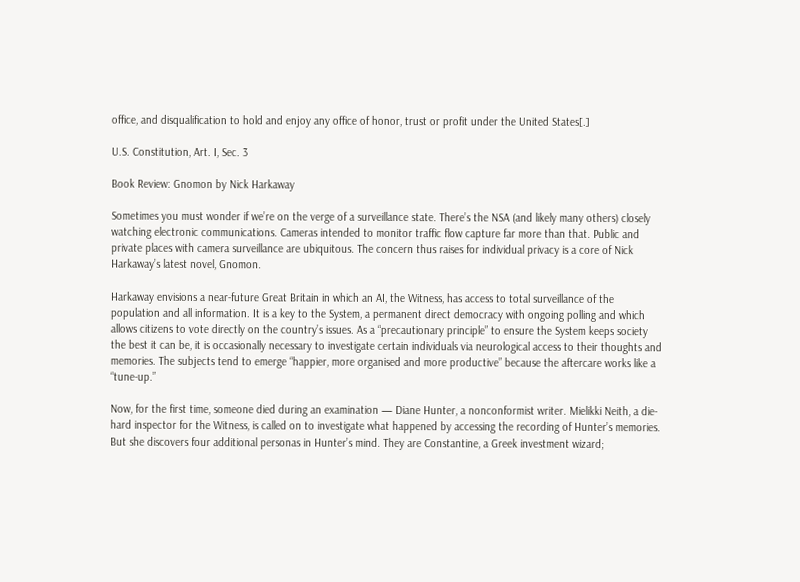office, and disqualification to hold and enjoy any office of honor, trust or profit under the United States[.]

U.S. Constitution, Art. I, Sec. 3

Book Review: Gnomon by Nick Harkaway

Sometimes you must wonder if we’re on the verge of a surveillance state. There’s the NSA (and likely many others) closely watching electronic communications. Cameras intended to monitor traffic flow capture far more than that. Public and private places with camera surveillance are ubiquitous. The concern thus raises for individual privacy is a core of Nick Harkaway’s latest novel, Gnomon.

Harkaway envisions a near-future Great Britain in which an AI, the Witness, has access to total surveillance of the population and all information. It is a key to the System, a permanent direct democracy with ongoing polling and which allows citizens to vote directly on the country’s issues. As a “precautionary principle” to ensure the System keeps society the best it can be, it is occasionally necessary to investigate certain individuals via neurological access to their thoughts and memories. The subjects tend to emerge “happier, more organised and more productive” because the aftercare works like a “tune-up.”

Now, for the first time, someone died during an examination — Diane Hunter, a nonconformist writer. Mielikki Neith, a die-hard inspector for the Witness, is called on to investigate what happened by accessing the recording of Hunter’s memories. But she discovers four additional personas in Hunter’s mind. They are Constantine, a Greek investment wizard;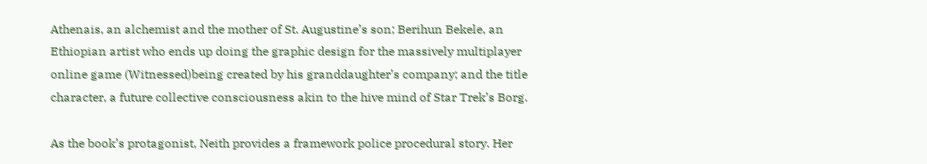Athenais, an alchemist and the mother of St. Augustine’s son; Berihun Bekele, an Ethiopian artist who ends up doing the graphic design for the massively multiplayer online game (Witnessed)being created by his granddaughter’s company; and the title character, a future collective consciousness akin to the hive mind of Star Trek’s Borg.

As the book’s protagonist, Neith provides a framework police procedural story. Her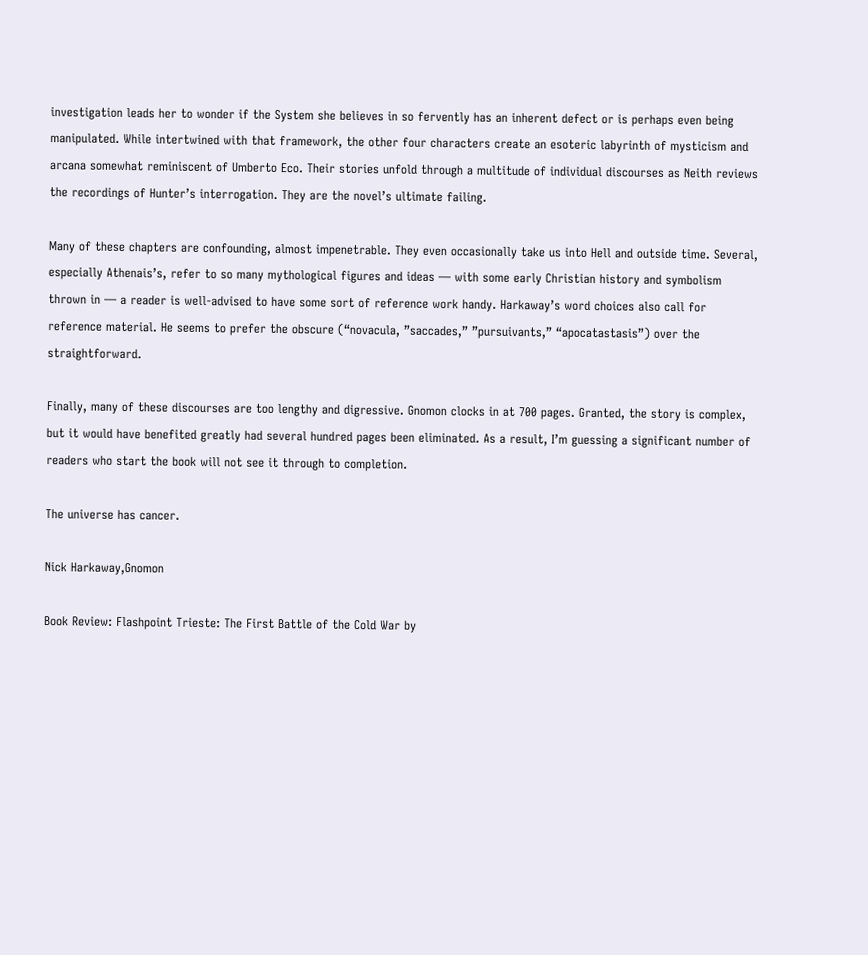investigation leads her to wonder if the System she believes in so fervently has an inherent defect or is perhaps even being manipulated. While intertwined with that framework, the other four characters create an esoteric labyrinth of mysticism and arcana somewhat reminiscent of Umberto Eco. Their stories unfold through a multitude of individual discourses as Neith reviews the recordings of Hunter’s interrogation. They are the novel’s ultimate failing.

Many of these chapters are confounding, almost impenetrable. They even occasionally take us into Hell and outside time. Several, especially Athenais’s, refer to so many mythological figures and ideas — with some early Christian history and symbolism thrown in — a reader is well-advised to have some sort of reference work handy. Harkaway’s word choices also call for reference material. He seems to prefer the obscure (“novacula, ”saccades,” ”pursuivants,” “apocatastasis”) over the straightforward.

Finally, many of these discourses are too lengthy and digressive. Gnomon clocks in at 700 pages. Granted, the story is complex, but it would have benefited greatly had several hundred pages been eliminated. As a result, I’m guessing a significant number of readers who start the book will not see it through to completion.

The universe has cancer.

Nick Harkaway,Gnomon

Book Review: Flashpoint Trieste: The First Battle of the Cold War by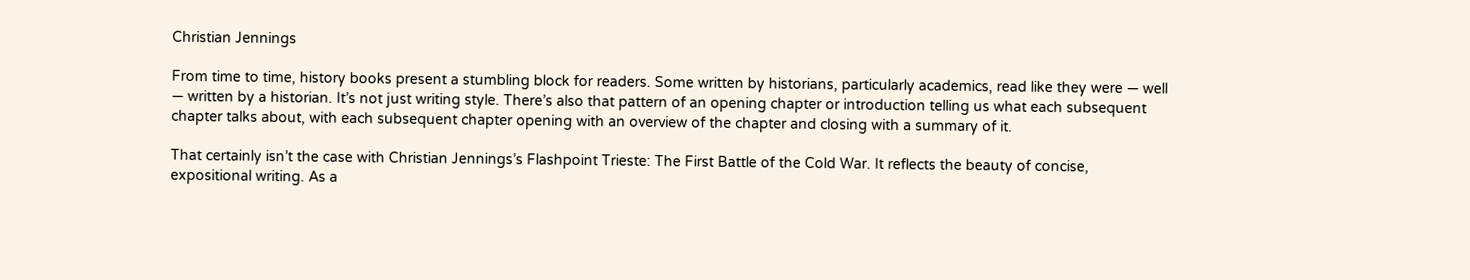Christian Jennings

From time to time, history books present a stumbling block for readers. Some written by historians, particularly academics, read like they were — well — written by a historian. It’s not just writing style. There’s also that pattern of an opening chapter or introduction telling us what each subsequent chapter talks about, with each subsequent chapter opening with an overview of the chapter and closing with a summary of it.

That certainly isn’t the case with Christian Jennings’s Flashpoint Trieste: The First Battle of the Cold War. It reflects the beauty of concise, expositional writing. As a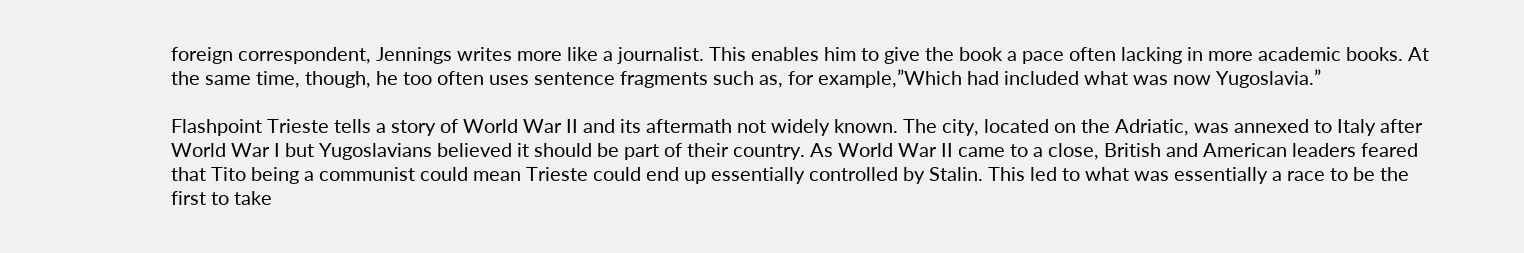foreign correspondent, Jennings writes more like a journalist. This enables him to give the book a pace often lacking in more academic books. At the same time, though, he too often uses sentence fragments such as, for example,”Which had included what was now Yugoslavia.”

Flashpoint Trieste tells a story of World War II and its aftermath not widely known. The city, located on the Adriatic, was annexed to Italy after World War I but Yugoslavians believed it should be part of their country. As World War II came to a close, British and American leaders feared that Tito being a communist could mean Trieste could end up essentially controlled by Stalin. This led to what was essentially a race to be the first to take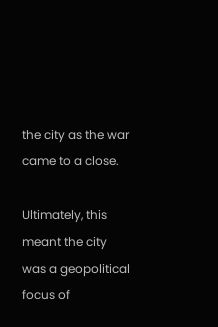the city as the war came to a close.

Ultimately, this meant the city was a geopolitical focus of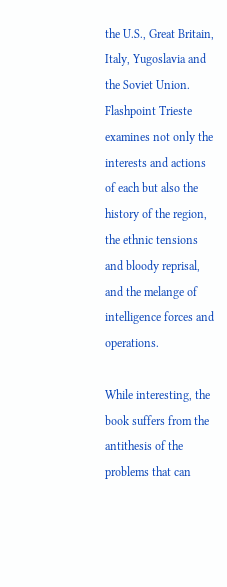the U.S., Great Britain, Italy, Yugoslavia and the Soviet Union. Flashpoint Trieste examines not only the interests and actions of each but also the history of the region, the ethnic tensions and bloody reprisal, and the melange of intelligence forces and operations.

While interesting, the book suffers from the antithesis of the problems that can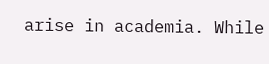arise in academia. While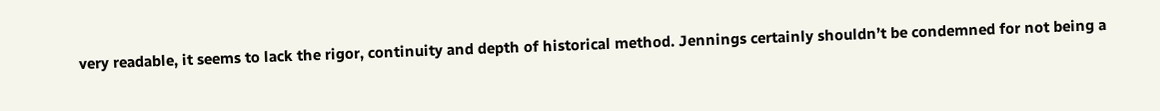very readable, it seems to lack the rigor, continuity and depth of historical method. Jennings certainly shouldn’t be condemned for not being a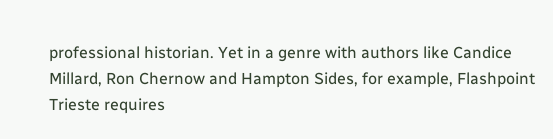professional historian. Yet in a genre with authors like Candice Millard, Ron Chernow and Hampton Sides, for example, Flashpoint Trieste requires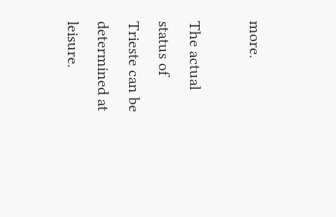more.

The actual status of Trieste can be determined at leisure.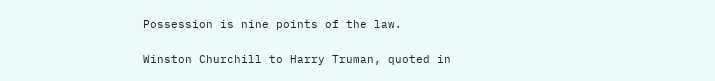Possession is nine points of the law.

Winston Churchill to Harry Truman, quoted in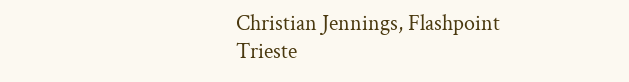Christian Jennings, Flashpoint Trieste